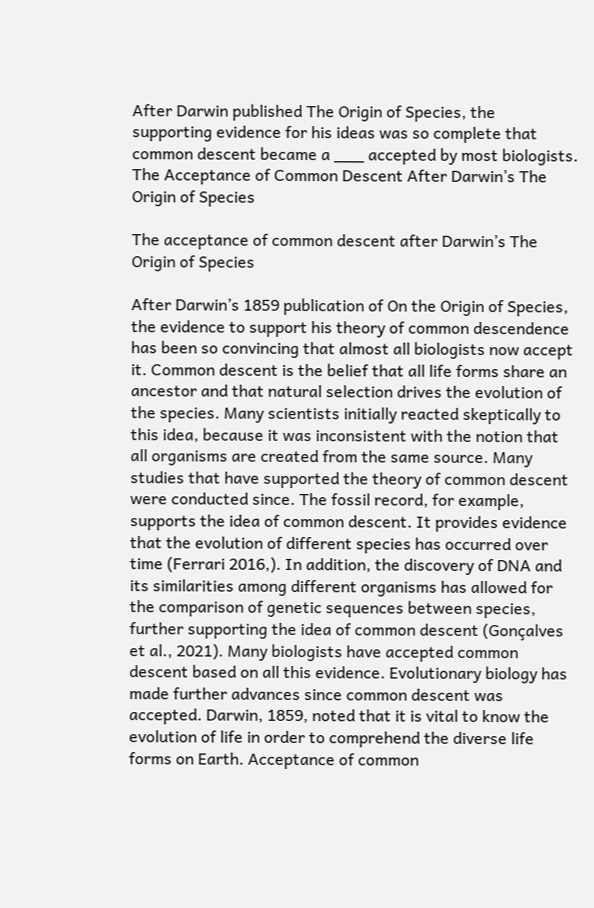After Darwin published The Origin of Species, the supporting evidence for his ideas was so complete that common descent became a ___ accepted by most biologists. The Acceptance of Common Descent After Darwin’s The Origin of Species

The acceptance of common descent after Darwin’s The Origin of Species

After Darwin’s 1859 publication of On the Origin of Species, the evidence to support his theory of common descendence has been so convincing that almost all biologists now accept it. Common descent is the belief that all life forms share an ancestor and that natural selection drives the evolution of the species. Many scientists initially reacted skeptically to this idea, because it was inconsistent with the notion that all organisms are created from the same source. Many studies that have supported the theory of common descent were conducted since. The fossil record, for example, supports the idea of common descent. It provides evidence that the evolution of different species has occurred over time (Ferrari 2016,). In addition, the discovery of DNA and its similarities among different organisms has allowed for the comparison of genetic sequences between species, further supporting the idea of common descent (Gonçalves et al., 2021). Many biologists have accepted common descent based on all this evidence. Evolutionary biology has made further advances since common descent was accepted. Darwin, 1859, noted that it is vital to know the evolution of life in order to comprehend the diverse life forms on Earth. Acceptance of common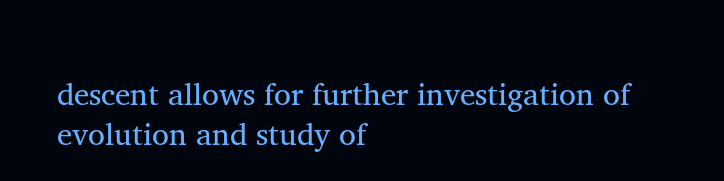descent allows for further investigation of evolution and study of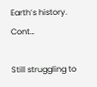Earth’s history. Cont…

Still struggling to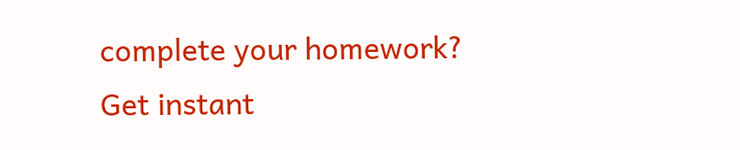complete your homework?
Get instant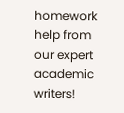homework help from our expert academic writers!